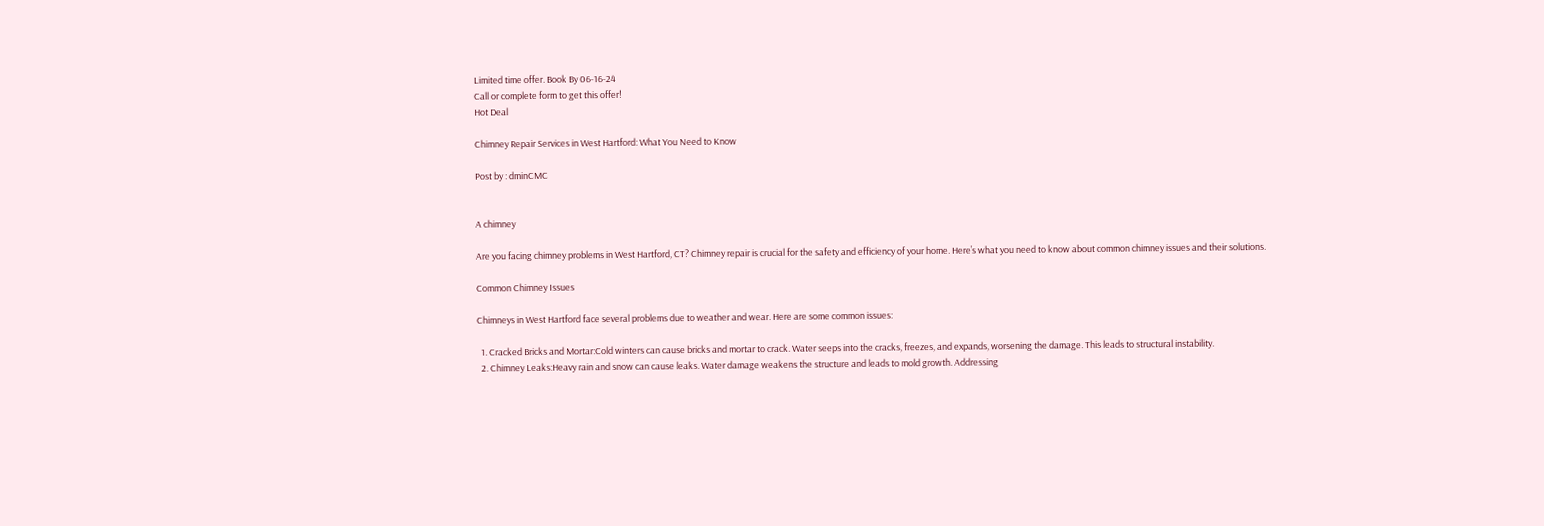Limited time offer. Book By 06-16-24
Call or complete form to get this offer!
Hot Deal

Chimney Repair Services in West Hartford: What You Need to Know

Post by : dminCMC


A chimney

Are you facing chimney problems in West Hartford, CT? Chimney repair is crucial for the safety and efficiency of your home. Here’s what you need to know about common chimney issues and their solutions.

Common Chimney Issues

Chimneys in West Hartford face several problems due to weather and wear. Here are some common issues:

  1. Cracked Bricks and Mortar:Cold winters can cause bricks and mortar to crack. Water seeps into the cracks, freezes, and expands, worsening the damage. This leads to structural instability.
  2. Chimney Leaks:Heavy rain and snow can cause leaks. Water damage weakens the structure and leads to mold growth. Addressing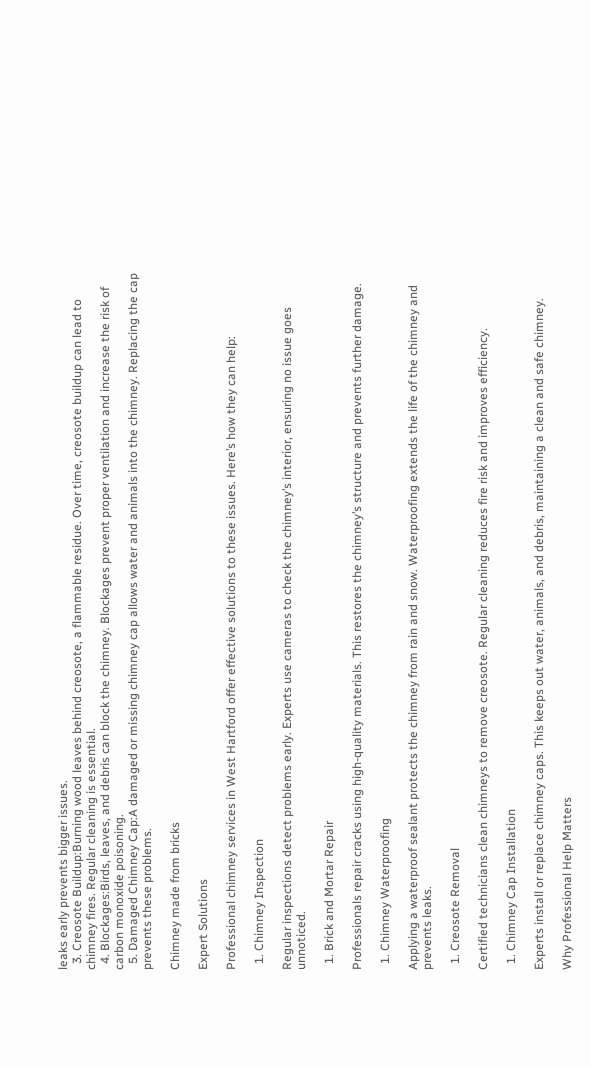leaks early prevents bigger issues.
  3. Creosote Buildup:Burning wood leaves behind creosote, a flammable residue. Over time, creosote buildup can lead to chimney fires. Regular cleaning is essential.
  4. Blockages:Birds, leaves, and debris can block the chimney. Blockages prevent proper ventilation and increase the risk of carbon monoxide poisoning.
  5. Damaged Chimney Cap:A damaged or missing chimney cap allows water and animals into the chimney. Replacing the cap prevents these problems.

Chimney made from bricks

Expert Solutions

Professional chimney services in West Hartford offer effective solutions to these issues. Here’s how they can help:

  1. Chimney Inspection

Regular inspections detect problems early. Experts use cameras to check the chimney’s interior, ensuring no issue goes unnoticed.

  1. Brick and Mortar Repair

Professionals repair cracks using high-quality materials. This restores the chimney’s structure and prevents further damage.

  1. Chimney Waterproofing

Applying a waterproof sealant protects the chimney from rain and snow. Waterproofing extends the life of the chimney and prevents leaks.

  1. Creosote Removal

Certified technicians clean chimneys to remove creosote. Regular cleaning reduces fire risk and improves efficiency.

  1. Chimney Cap Installation

Experts install or replace chimney caps. This keeps out water, animals, and debris, maintaining a clean and safe chimney.

Why Professional Help Matters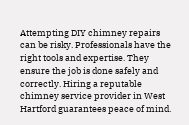Attempting DIY chimney repairs can be risky. Professionals have the right tools and expertise. They ensure the job is done safely and correctly. Hiring a reputable chimney service provider in West Hartford guarantees peace of mind.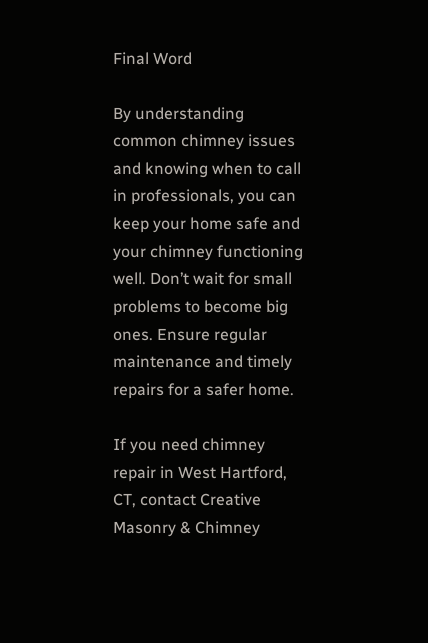Final Word

By understanding common chimney issues and knowing when to call in professionals, you can keep your home safe and your chimney functioning well. Don’t wait for small problems to become big ones. Ensure regular maintenance and timely repairs for a safer home.

If you need chimney repair in West Hartford, CT, contact Creative Masonry & Chimney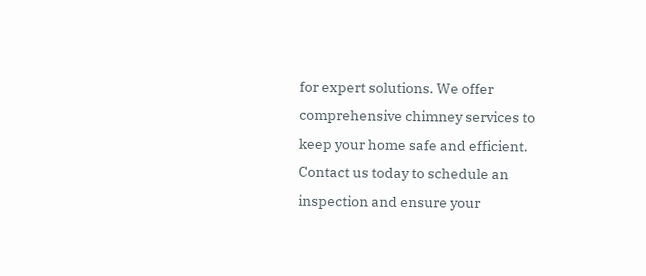for expert solutions. We offer comprehensive chimney services to keep your home safe and efficient. Contact us today to schedule an inspection and ensure your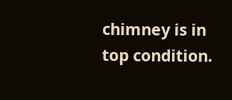chimney is in top condition.